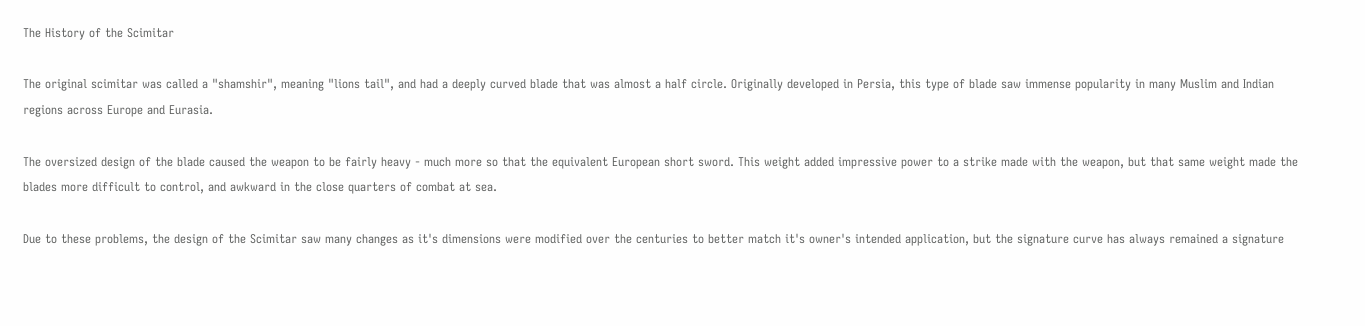The History of the Scimitar

The original scimitar was called a "shamshir", meaning "lions tail", and had a deeply curved blade that was almost a half circle. Originally developed in Persia, this type of blade saw immense popularity in many Muslim and Indian regions across Europe and Eurasia.

The oversized design of the blade caused the weapon to be fairly heavy - much more so that the equivalent European short sword. This weight added impressive power to a strike made with the weapon, but that same weight made the blades more difficult to control, and awkward in the close quarters of combat at sea.

Due to these problems, the design of the Scimitar saw many changes as it's dimensions were modified over the centuries to better match it's owner's intended application, but the signature curve has always remained a signature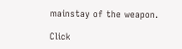mainstay of the weapon.

Click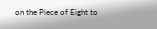on the Piece of Eight to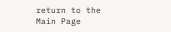return to the Main Page